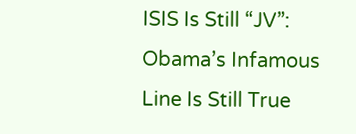ISIS Is Still “JV”: Obama’s Infamous Line Is Still True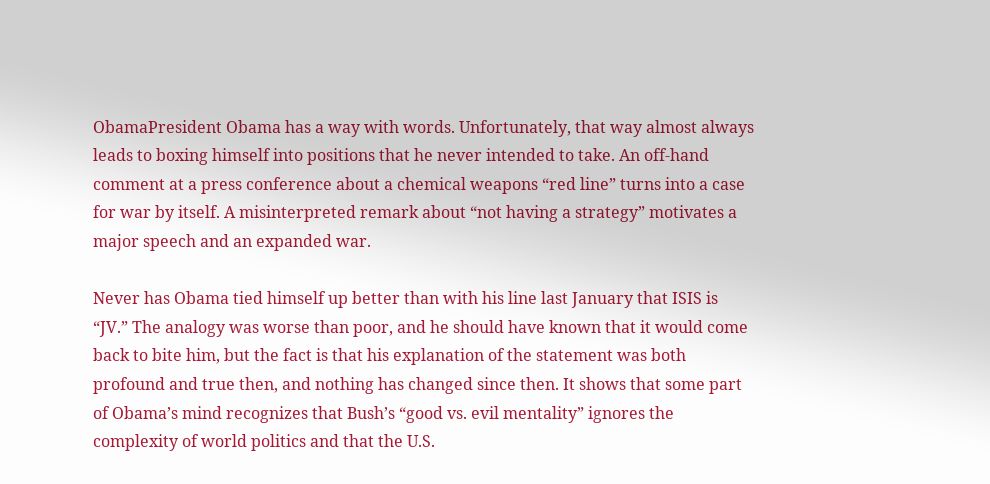ObamaPresident Obama has a way with words. Unfortunately, that way almost always leads to boxing himself into positions that he never intended to take. An off-hand comment at a press conference about a chemical weapons “red line” turns into a case for war by itself. A misinterpreted remark about “not having a strategy” motivates a major speech and an expanded war.

Never has Obama tied himself up better than with his line last January that ISIS is “JV.” The analogy was worse than poor, and he should have known that it would come back to bite him, but the fact is that his explanation of the statement was both profound and true then, and nothing has changed since then. It shows that some part of Obama’s mind recognizes that Bush’s “good vs. evil mentality” ignores the complexity of world politics and that the U.S.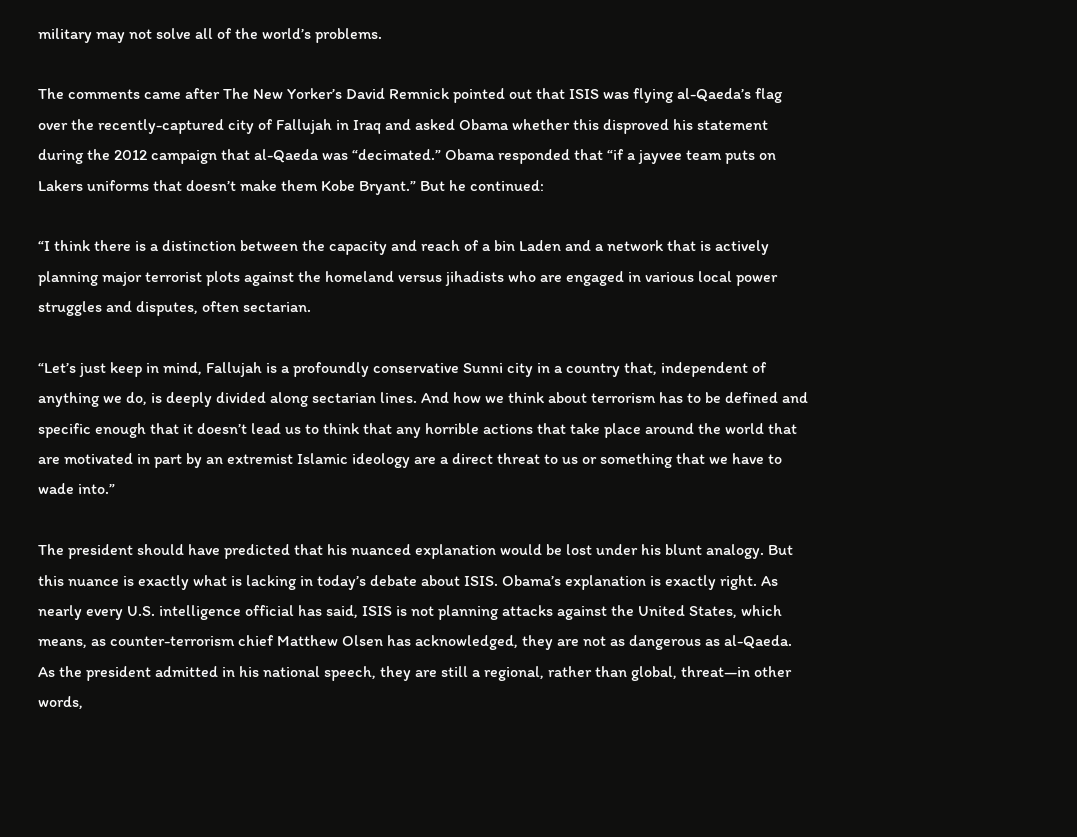military may not solve all of the world’s problems.

The comments came after The New Yorker’s David Remnick pointed out that ISIS was flying al-Qaeda’s flag over the recently-captured city of Fallujah in Iraq and asked Obama whether this disproved his statement during the 2012 campaign that al-Qaeda was “decimated.” Obama responded that “if a jayvee team puts on Lakers uniforms that doesn’t make them Kobe Bryant.” But he continued:

“I think there is a distinction between the capacity and reach of a bin Laden and a network that is actively planning major terrorist plots against the homeland versus jihadists who are engaged in various local power struggles and disputes, often sectarian.

“Let’s just keep in mind, Fallujah is a profoundly conservative Sunni city in a country that, independent of anything we do, is deeply divided along sectarian lines. And how we think about terrorism has to be defined and specific enough that it doesn’t lead us to think that any horrible actions that take place around the world that are motivated in part by an extremist Islamic ideology are a direct threat to us or something that we have to wade into.”

The president should have predicted that his nuanced explanation would be lost under his blunt analogy. But this nuance is exactly what is lacking in today’s debate about ISIS. Obama’s explanation is exactly right. As nearly every U.S. intelligence official has said, ISIS is not planning attacks against the United States, which means, as counter-terrorism chief Matthew Olsen has acknowledged, they are not as dangerous as al-Qaeda. As the president admitted in his national speech, they are still a regional, rather than global, threat—in other words,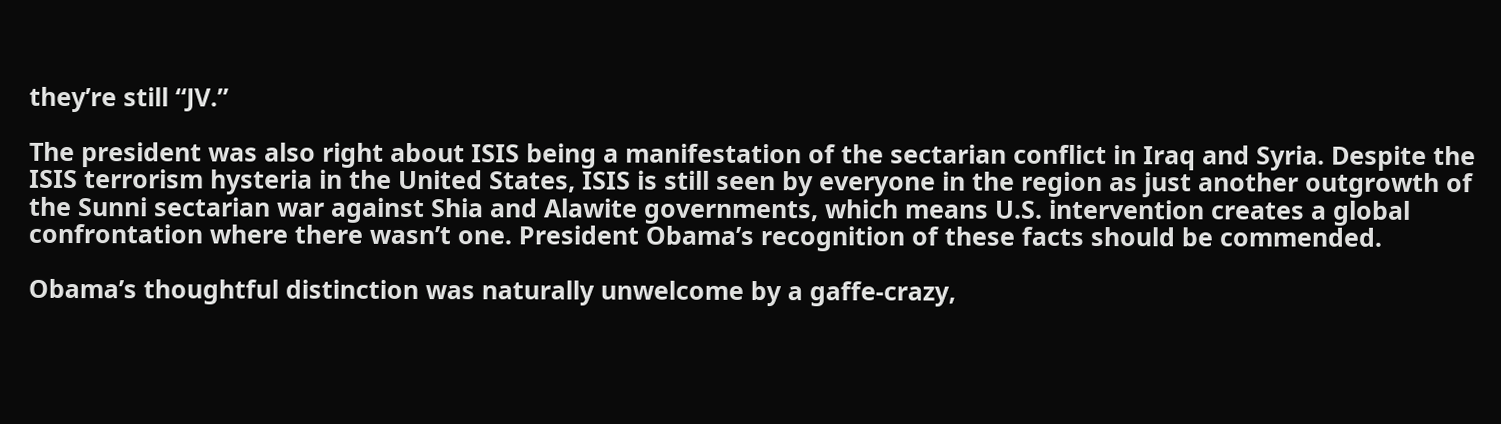they’re still “JV.”

The president was also right about ISIS being a manifestation of the sectarian conflict in Iraq and Syria. Despite the ISIS terrorism hysteria in the United States, ISIS is still seen by everyone in the region as just another outgrowth of the Sunni sectarian war against Shia and Alawite governments, which means U.S. intervention creates a global confrontation where there wasn’t one. President Obama’s recognition of these facts should be commended.

Obama’s thoughtful distinction was naturally unwelcome by a gaffe-crazy,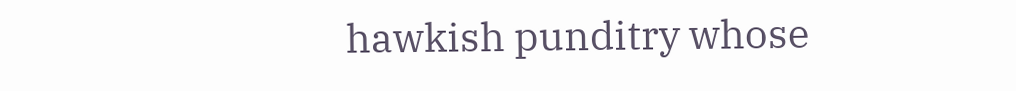hawkish punditry whose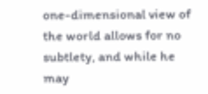one-dimensional view of the world allows for no subtlety, and while he may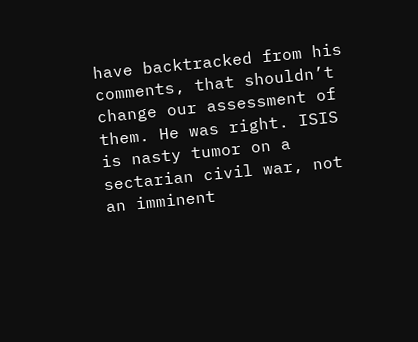have backtracked from his comments, that shouldn’t change our assessment of them. He was right. ISIS is nasty tumor on a sectarian civil war, not an imminent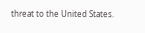threat to the United States.